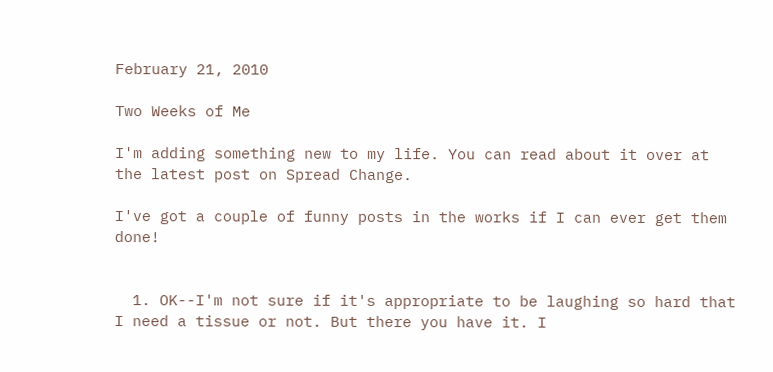February 21, 2010

Two Weeks of Me

I'm adding something new to my life. You can read about it over at the latest post on Spread Change.

I've got a couple of funny posts in the works if I can ever get them done!


  1. OK--I'm not sure if it's appropriate to be laughing so hard that I need a tissue or not. But there you have it. I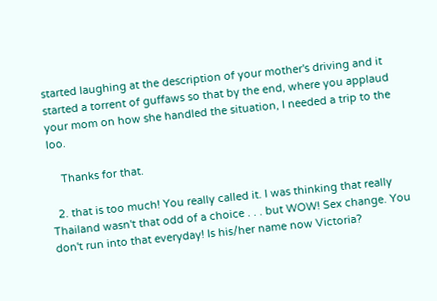started laughing at the description of your mother's driving and it started a torrent of guffaws so that by the end, where you applaud your mom on how she handled the situation, I needed a trip to the loo.

    Thanks for that.

  2. that is too much! You really called it. I was thinking that really Thailand wasn't that odd of a choice . . . but WOW! Sex change. You don't run into that everyday! Is his/her name now Victoria?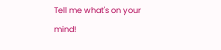Tell me what's on your mind!